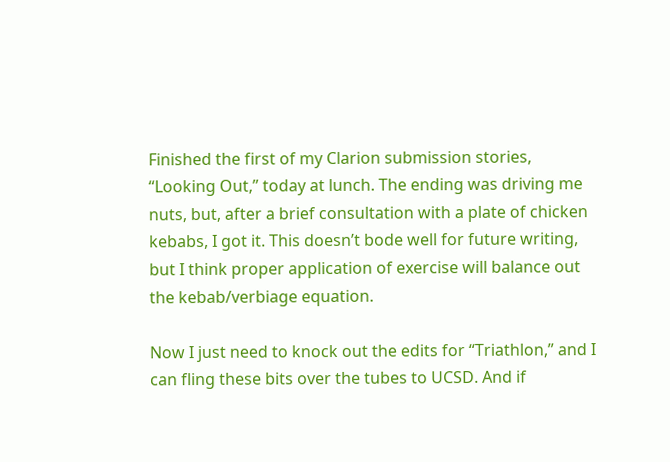Finished the first of my Clarion submission stories, “Looking Out,” today at lunch. The ending was driving me nuts, but, after a brief consultation with a plate of chicken kebabs, I got it. This doesn’t bode well for future writing, but I think proper application of exercise will balance out the kebab/verbiage equation.

Now I just need to knock out the edits for “Triathlon,” and I can fling these bits over the tubes to UCSD. And if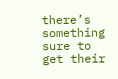there’s something sure to get their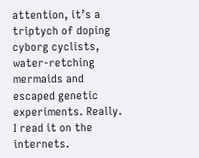attention, it’s a triptych of doping cyborg cyclists, water-retching mermaids and escaped genetic experiments. Really. I read it on the internets.